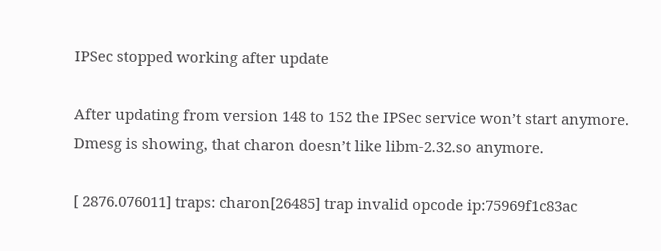IPSec stopped working after update

After updating from version 148 to 152 the IPSec service won’t start anymore.
Dmesg is showing, that charon doesn’t like libm-2.32.so anymore.

[ 2876.076011] traps: charon[26485] trap invalid opcode ip:75969f1c83ac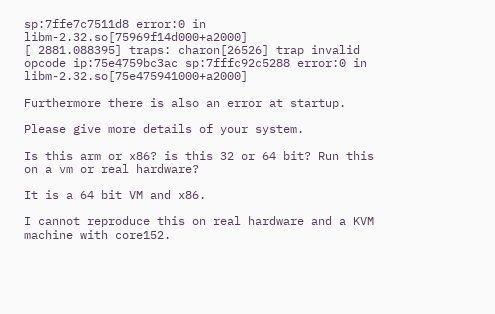sp:7ffe7c7511d8 error:0 in libm-2.32.so[75969f14d000+a2000]
[ 2881.088395] traps: charon[26526] trap invalid opcode ip:75e4759bc3ac sp:7fffc92c5288 error:0 in libm-2.32.so[75e475941000+a2000]

Furthermore there is also an error at startup.

Please give more details of your system.

Is this arm or x86? is this 32 or 64 bit? Run this on a vm or real hardware?

It is a 64 bit VM and x86.

I cannot reproduce this on real hardware and a KVM machine with core152.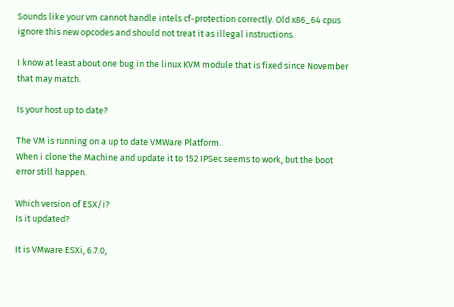Sounds like your vm cannot handle intels cf-protection correctly. Old x86_64 cpus ignore this new opcodes and should not treat it as illegal instructions.

I know at least about one bug in the linux KVM module that is fixed since November that may match.

Is your host up to date?

The VM is running on a up to date VMWare Platform.
When i clone the Machine and update it to 152 IPSec seems to work, but the boot error still happen.

Which version of ESX/i?
Is it updated?

It is VMware ESXi, 6.7.0,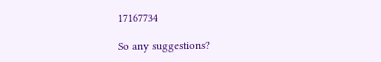17167734

So any suggestions?